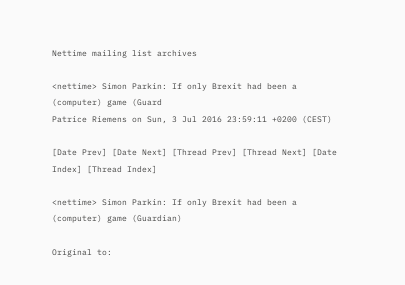Nettime mailing list archives

<nettime> Simon Parkin: If only Brexit had been a (computer) game (Guard
Patrice Riemens on Sun, 3 Jul 2016 23:59:11 +0200 (CEST)

[Date Prev] [Date Next] [Thread Prev] [Thread Next] [Date Index] [Thread Index]

<nettime> Simon Parkin: If only Brexit had been a (computer) game (Guardian)

Original to: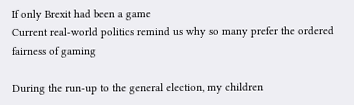If only Brexit had been a game
Current real-world politics remind us why so many prefer the ordered
fairness of gaming

During the run-up to the general election, my children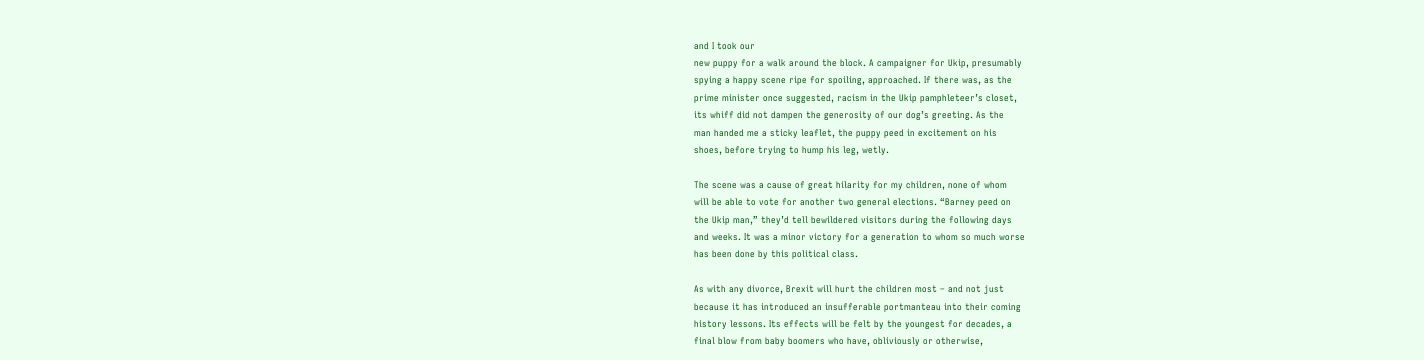and I took our
new puppy for a walk around the block. A campaigner for Ukip, presumably
spying a happy scene ripe for spoiling, approached. If there was, as the
prime minister once suggested, racism in the Ukip pamphleteer’s closet,
its whiff did not dampen the generosity of our dog’s greeting. As the
man handed me a sticky leaflet, the puppy peed in excitement on his
shoes, before trying to hump his leg, wetly.

The scene was a cause of great hilarity for my children, none of whom
will be able to vote for another two general elections. “Barney peed on
the Ukip man,” they’d tell bewildered visitors during the following days
and weeks. It was a minor victory for a generation to whom so much worse
has been done by this political class.

As with any divorce, Brexit will hurt the children most – and not just
because it has introduced an insufferable portmanteau into their coming
history lessons. Its effects will be felt by the youngest for decades, a
final blow from baby boomers who have, obliviously or otherwise,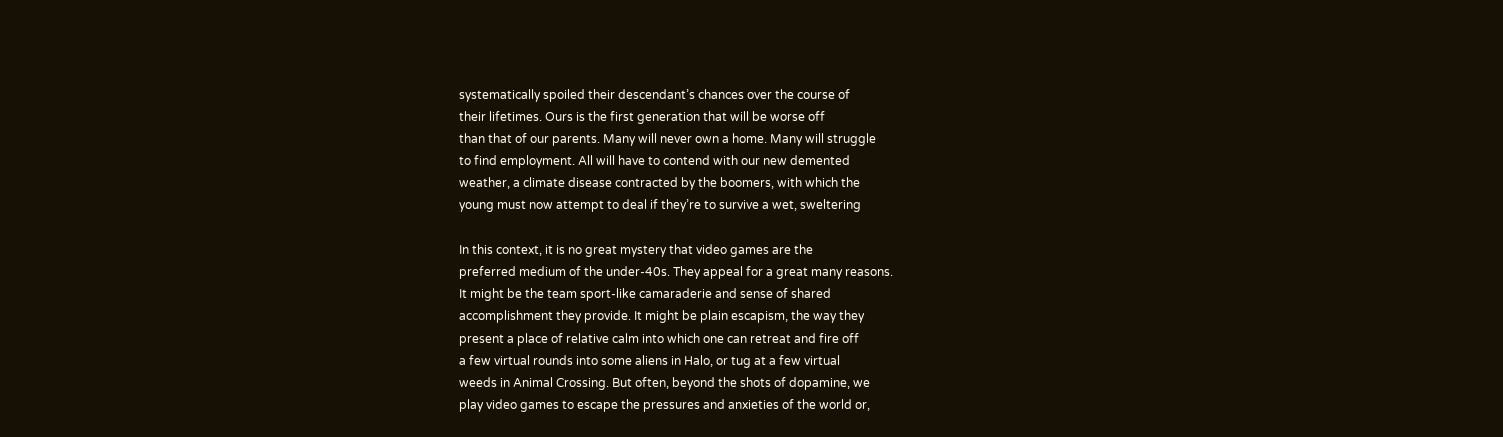systematically spoiled their descendant’s chances over the course of
their lifetimes. Ours is the first generation that will be worse off
than that of our parents. Many will never own a home. Many will struggle
to find employment. All will have to contend with our new demented
weather, a climate disease contracted by the boomers, with which the
young must now attempt to deal if they’re to survive a wet, sweltering

In this context, it is no great mystery that video games are the
preferred medium of the under-40s. They appeal for a great many reasons.
It might be the team sport-like camaraderie and sense of shared
accomplishment they provide. It might be plain escapism, the way they
present a place of relative calm into which one can retreat and fire off
a few virtual rounds into some aliens in Halo, or tug at a few virtual
weeds in Animal Crossing. But often, beyond the shots of dopamine, we
play video games to escape the pressures and anxieties of the world or,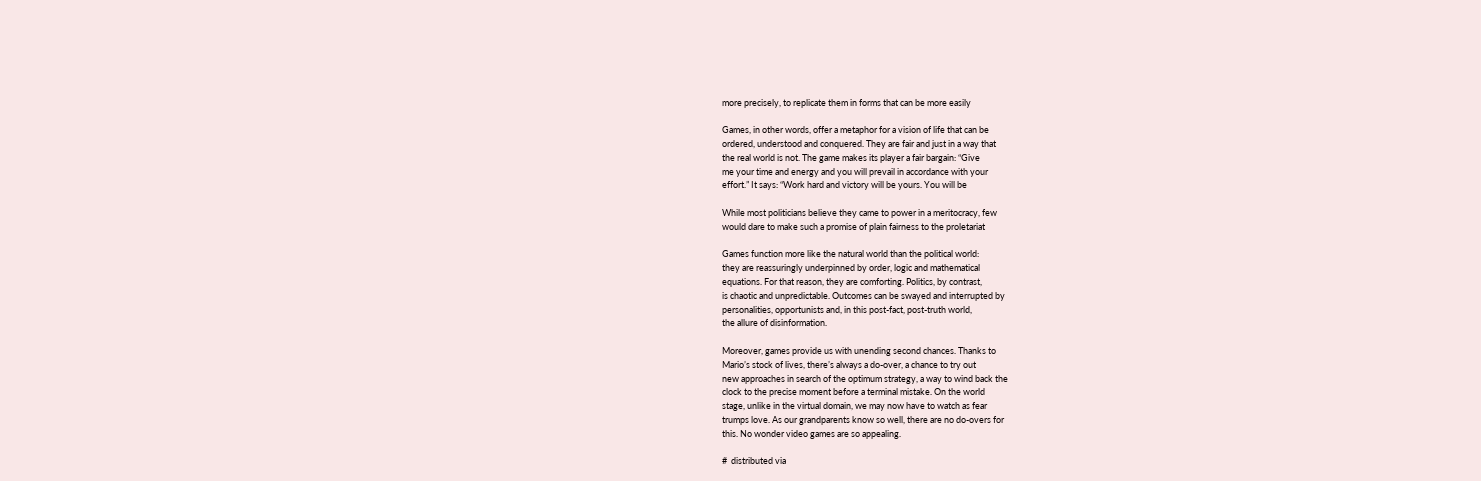more precisely, to replicate them in forms that can be more easily

Games, in other words, offer a metaphor for a vision of life that can be
ordered, understood and conquered. They are fair and just in a way that
the real world is not. The game makes its player a fair bargain: “Give
me your time and energy and you will prevail in accordance with your
effort.” It says: “Work hard and victory will be yours. You will be

While most politicians believe they came to power in a meritocracy, few
would dare to make such a promise of plain fairness to the proletariat

Games function more like the natural world than the political world:
they are reassuringly underpinned by order, logic and mathematical
equations. For that reason, they are comforting. Politics, by contrast,
is chaotic and unpredictable. Outcomes can be swayed and interrupted by
personalities, opportunists and, in this post-fact, post-truth world,
the allure of disinformation.

Moreover, games provide us with unending second chances. Thanks to
Mario’s stock of lives, there’s always a do-over, a chance to try out
new approaches in search of the optimum strategy, a way to wind back the
clock to the precise moment before a terminal mistake. On the world
stage, unlike in the virtual domain, we may now have to watch as fear
trumps love. As our grandparents know so well, there are no do-overs for
this. No wonder video games are so appealing.

#  distributed via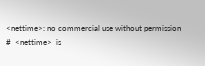<nettime>: no commercial use without permission
#  <nettime>  is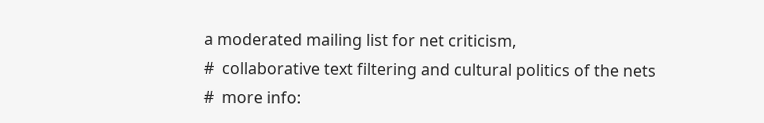a moderated mailing list for net criticism,
#  collaborative text filtering and cultural politics of the nets
#  more info: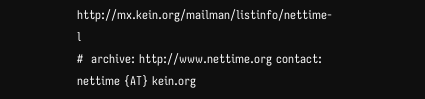http://mx.kein.org/mailman/listinfo/nettime-l
#  archive: http://www.nettime.org contact: nettime {AT} kein.org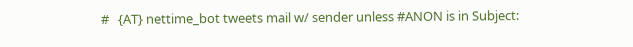#   {AT} nettime_bot tweets mail w/ sender unless #ANON is in Subject: